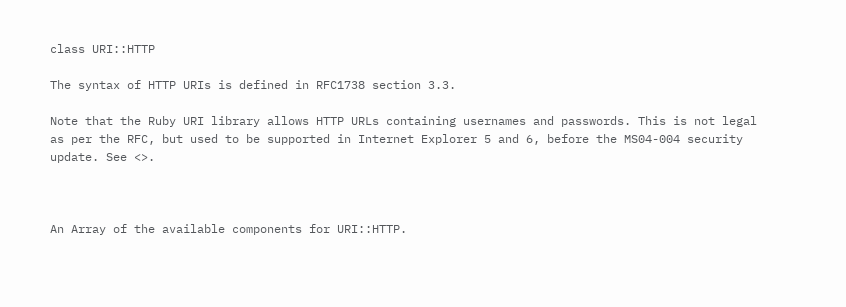class URI::HTTP

The syntax of HTTP URIs is defined in RFC1738 section 3.3.

Note that the Ruby URI library allows HTTP URLs containing usernames and passwords. This is not legal as per the RFC, but used to be supported in Internet Explorer 5 and 6, before the MS04-004 security update. See <>.



An Array of the available components for URI::HTTP.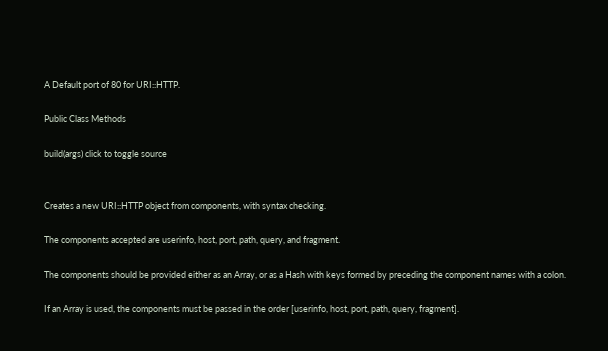A Default port of 80 for URI::HTTP.

Public Class Methods

build(args) click to toggle source


Creates a new URI::HTTP object from components, with syntax checking.

The components accepted are userinfo, host, port, path, query, and fragment.

The components should be provided either as an Array, or as a Hash with keys formed by preceding the component names with a colon.

If an Array is used, the components must be passed in the order [userinfo, host, port, path, query, fragment].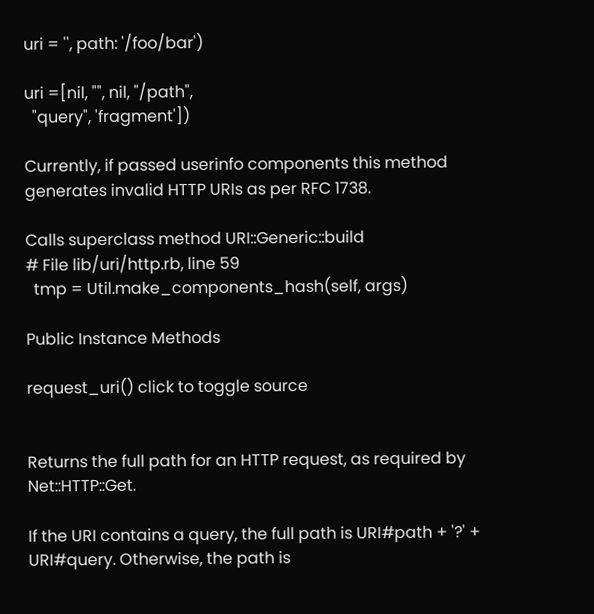uri = '', path: '/foo/bar')

uri =[nil, "", nil, "/path",
  "query", 'fragment'])

Currently, if passed userinfo components this method generates invalid HTTP URIs as per RFC 1738.

Calls superclass method URI::Generic::build
# File lib/uri/http.rb, line 59
  tmp = Util.make_components_hash(self, args)

Public Instance Methods

request_uri() click to toggle source


Returns the full path for an HTTP request, as required by Net::HTTP::Get.

If the URI contains a query, the full path is URI#path + '?' + URI#query. Otherwise, the path is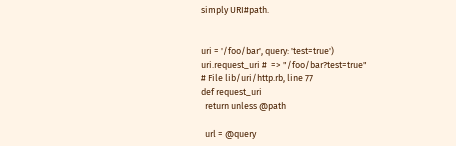simply URI#path.


uri = '/foo/bar', query: 'test=true')
uri.request_uri #  => "/foo/bar?test=true"
# File lib/uri/http.rb, line 77
def request_uri
  return unless @path

  url = @query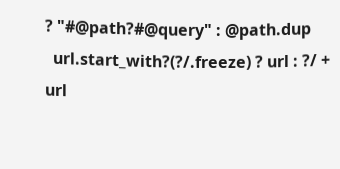? "#@path?#@query" : @path.dup
  url.start_with?(?/.freeze) ? url : ?/ + url